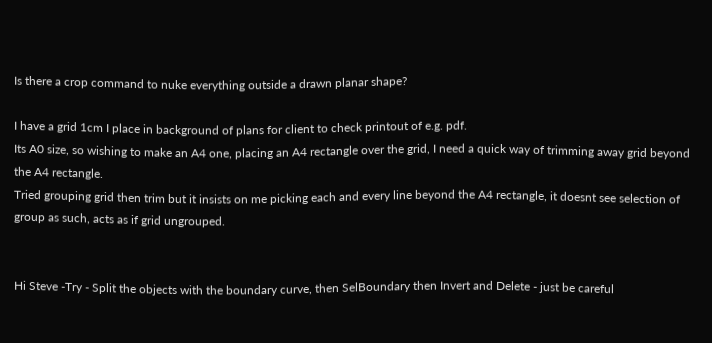Is there a crop command to nuke everything outside a drawn planar shape?

I have a grid 1cm I place in background of plans for client to check printout of e.g. pdf.
Its A0 size, so wishing to make an A4 one, placing an A4 rectangle over the grid, I need a quick way of trimming away grid beyond the A4 rectangle.
Tried grouping grid then trim but it insists on me picking each and every line beyond the A4 rectangle, it doesnt see selection of group as such, acts as if grid ungrouped.


Hi Steve -Try - Split the objects with the boundary curve, then SelBoundary then Invert and Delete - just be careful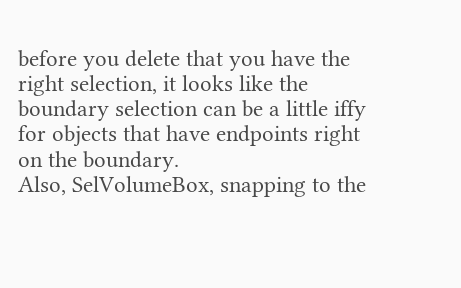before you delete that you have the right selection, it looks like the boundary selection can be a little iffy for objects that have endpoints right on the boundary.
Also, SelVolumeBox, snapping to the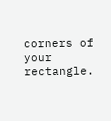corners of your rectangle.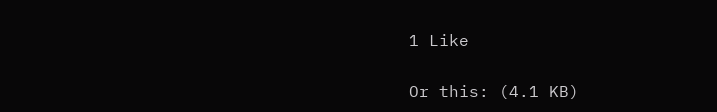1 Like

Or this: (4.1 KB)